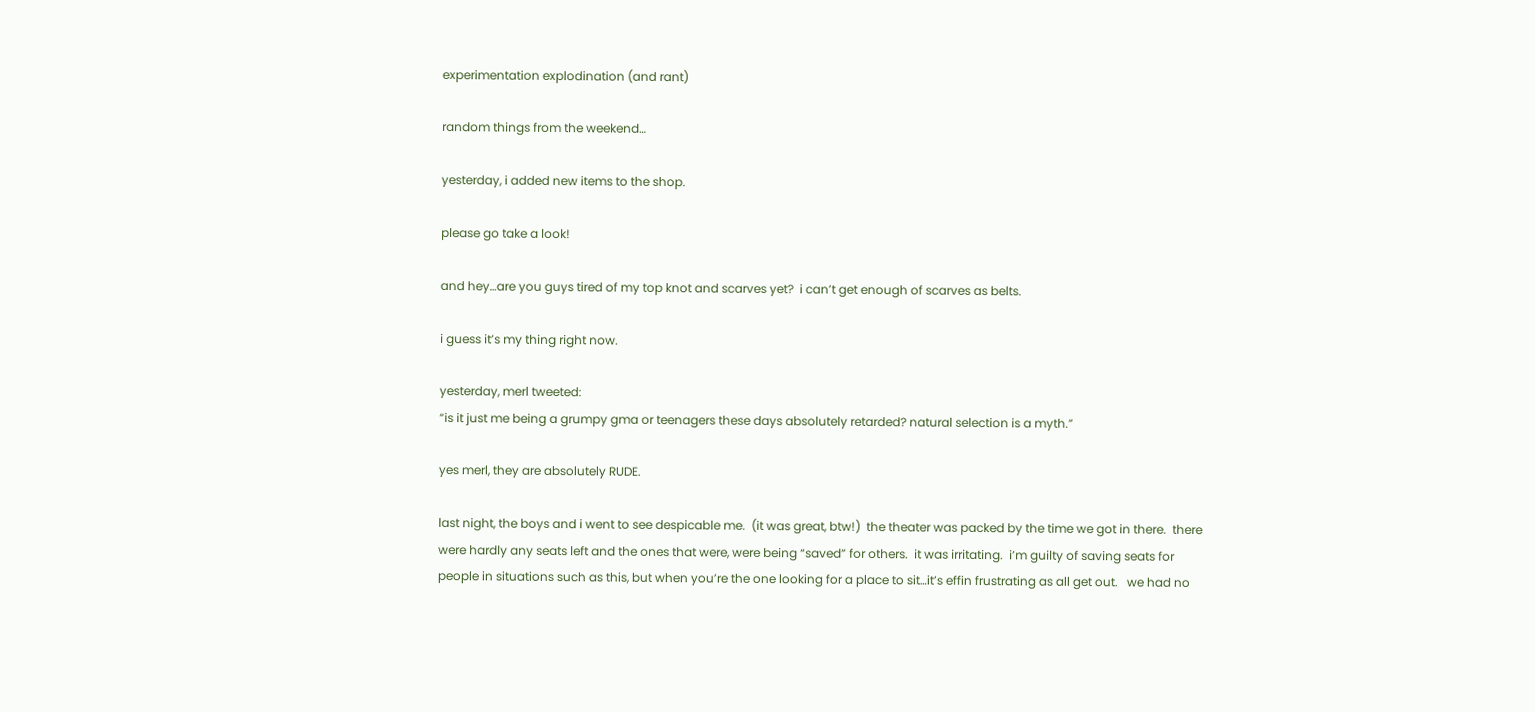experimentation explodination (and rant)

random things from the weekend…

yesterday, i added new items to the shop.

please go take a look!

and hey…are you guys tired of my top knot and scarves yet?  i can’t get enough of scarves as belts.

i guess it’s my thing right now.

yesterday, merl tweeted:
“is it just me being a grumpy gma or teenagers these days absolutely retarded? natural selection is a myth.”

yes merl, they are absolutely RUDE.

last night, the boys and i went to see despicable me.  (it was great, btw!)  the theater was packed by the time we got in there.  there were hardly any seats left and the ones that were, were being “saved” for others.  it was irritating.  i’m guilty of saving seats for people in situations such as this, but when you’re the one looking for a place to sit…it’s effin frustrating as all get out.   we had no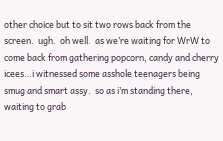other choice but to sit two rows back from the screen.  ugh.  oh well.  as we’re waiting for WrW to come back from gathering popcorn, candy and cherry icees…i witnessed some asshole teenagers being smug and smart assy.  so as i’m standing there, waiting to grab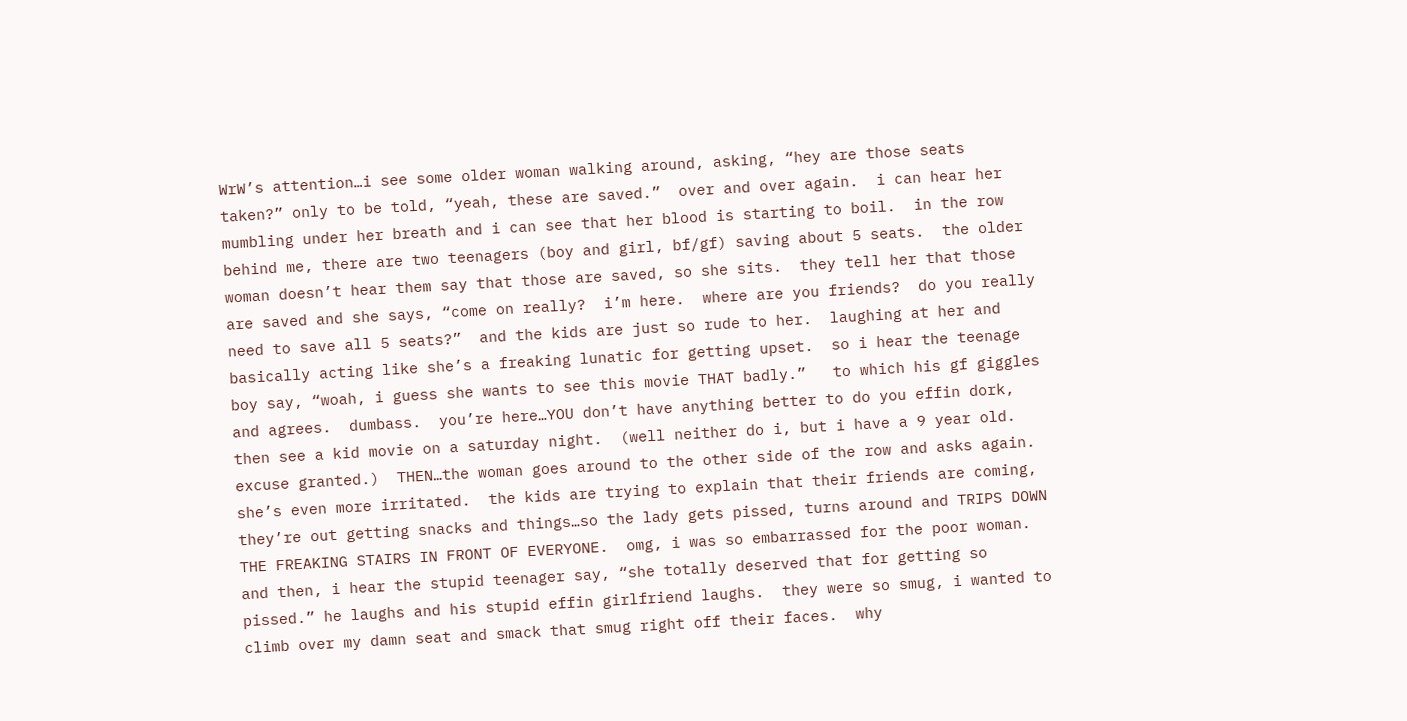WrW’s attention…i see some older woman walking around, asking, “hey are those seats taken?” only to be told, “yeah, these are saved.”  over and over again.  i can hear her mumbling under her breath and i can see that her blood is starting to boil.  in the row behind me, there are two teenagers (boy and girl, bf/gf) saving about 5 seats.  the older woman doesn’t hear them say that those are saved, so she sits.  they tell her that those are saved and she says, “come on really?  i’m here.  where are you friends?  do you really need to save all 5 seats?”  and the kids are just so rude to her.  laughing at her and basically acting like she’s a freaking lunatic for getting upset.  so i hear the teenage boy say, “woah, i guess she wants to see this movie THAT badly.”   to which his gf giggles and agrees.  dumbass.  you’re here…YOU don’t have anything better to do you effin dork, then see a kid movie on a saturday night.  (well neither do i, but i have a 9 year old.  excuse granted.)  THEN…the woman goes around to the other side of the row and asks again.  she’s even more irritated.  the kids are trying to explain that their friends are coming, they’re out getting snacks and things…so the lady gets pissed, turns around and TRIPS DOWN THE FREAKING STAIRS IN FRONT OF EVERYONE.  omg, i was so embarrassed for the poor woman.  and then, i hear the stupid teenager say, “she totally deserved that for getting so pissed.” he laughs and his stupid effin girlfriend laughs.  they were so smug, i wanted to climb over my damn seat and smack that smug right off their faces.  why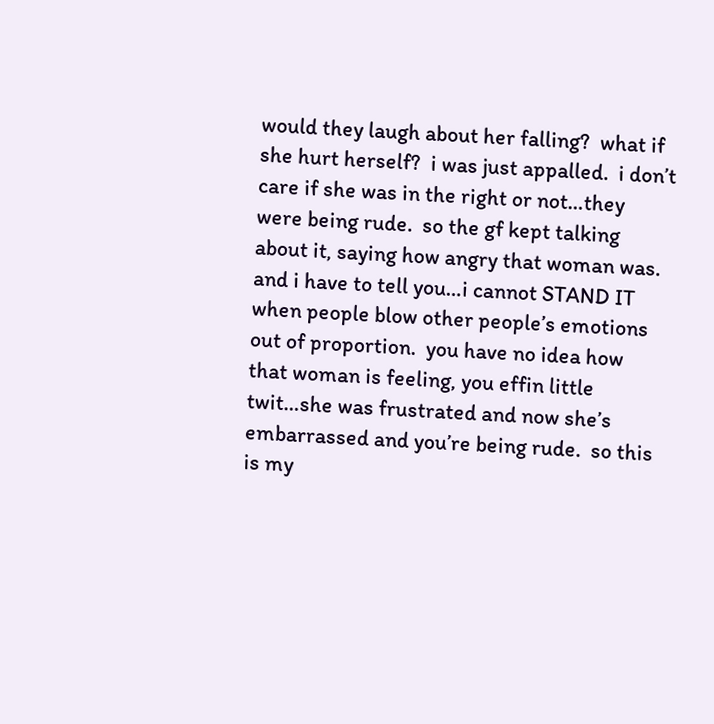would they laugh about her falling?  what if she hurt herself?  i was just appalled.  i don’t care if she was in the right or not…they were being rude.  so the gf kept talking about it, saying how angry that woman was.  and i have to tell you…i cannot STAND IT when people blow other people’s emotions out of proportion.  you have no idea how that woman is feeling, you effin little twit…she was frustrated and now she’s embarrassed and you’re being rude.  so this is my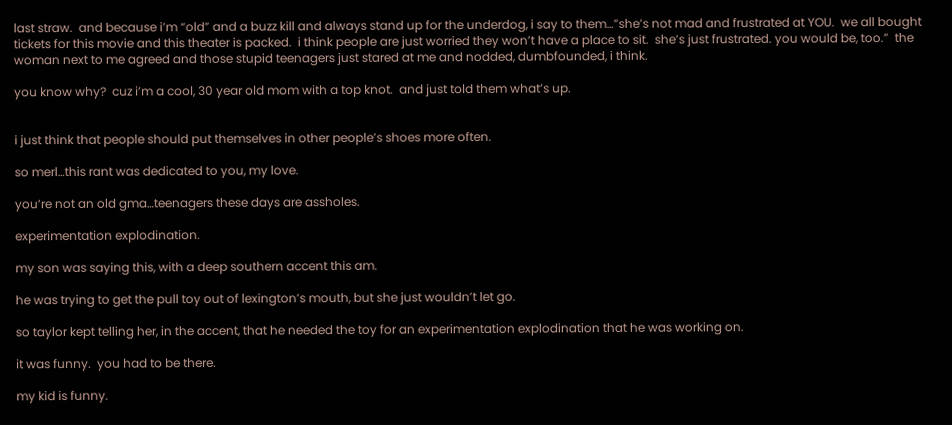last straw.  and because i’m “old” and a buzz kill and always stand up for the underdog, i say to them…”she’s not mad and frustrated at YOU.  we all bought tickets for this movie and this theater is packed.  i think people are just worried they won’t have a place to sit.  she’s just frustrated. you would be, too.”  the woman next to me agreed and those stupid teenagers just stared at me and nodded, dumbfounded, i think.

you know why?  cuz i’m a cool, 30 year old mom with a top knot.  and just told them what’s up.


i just think that people should put themselves in other people’s shoes more often.

so merl…this rant was dedicated to you, my love.

you’re not an old gma…teenagers these days are assholes.

experimentation explodination.

my son was saying this, with a deep southern accent this am.

he was trying to get the pull toy out of lexington’s mouth, but she just wouldn’t let go.

so taylor kept telling her, in the accent, that he needed the toy for an experimentation explodination that he was working on.

it was funny.  you had to be there.

my kid is funny.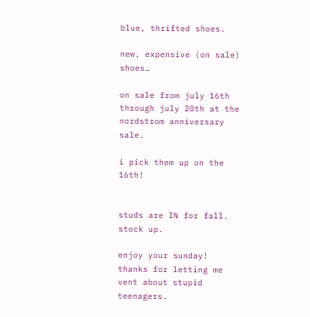blue, thrifted shoes.

new, expensive (on sale) shoes…

on sale from july 16th through july 20th at the nordstrom anniversary sale.

i pick them up on the 16th!


studs are IN for fall.  stock up.

enjoy your sunday!  thanks for letting me vent about stupid teenagers.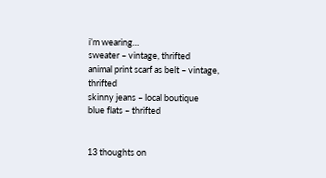i’m wearing…
sweater – vintage, thrifted
animal print scarf as belt – vintage, thrifted
skinny jeans – local boutique
blue flats – thrifted


13 thoughts on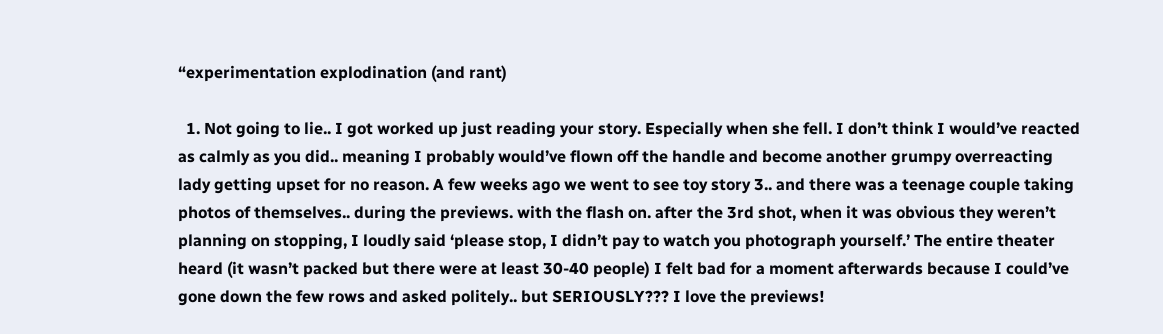“experimentation explodination (and rant)

  1. Not going to lie.. I got worked up just reading your story. Especially when she fell. I don’t think I would’ve reacted as calmly as you did.. meaning I probably would’ve flown off the handle and become another grumpy overreacting lady getting upset for no reason. A few weeks ago we went to see toy story 3.. and there was a teenage couple taking photos of themselves.. during the previews. with the flash on. after the 3rd shot, when it was obvious they weren’t planning on stopping, I loudly said ‘please stop, I didn’t pay to watch you photograph yourself.’ The entire theater heard (it wasn’t packed but there were at least 30-40 people) I felt bad for a moment afterwards because I could’ve gone down the few rows and asked politely.. but SERIOUSLY??? I love the previews!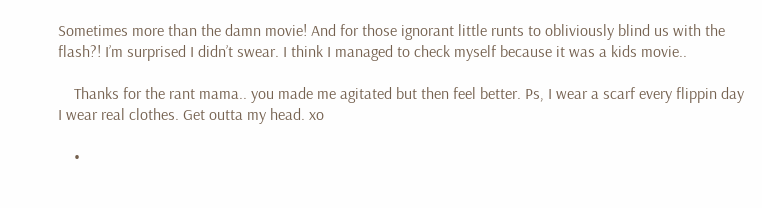Sometimes more than the damn movie! And for those ignorant little runts to obliviously blind us with the flash?! I’m surprised I didn’t swear. I think I managed to check myself because it was a kids movie..

    Thanks for the rant mama.. you made me agitated but then feel better. Ps, I wear a scarf every flippin day I wear real clothes. Get outta my head. xo

    •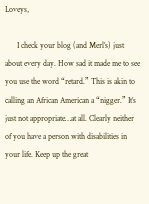Loveys,

      I check your blog (and Merl’s) just about every day. How sad it made me to see you use the word “retard.” This is akin to calling an African American a “nigger.” It’s just not appropriate…at all. Clearly neither of you have a person with disabilities in your life. Keep up the great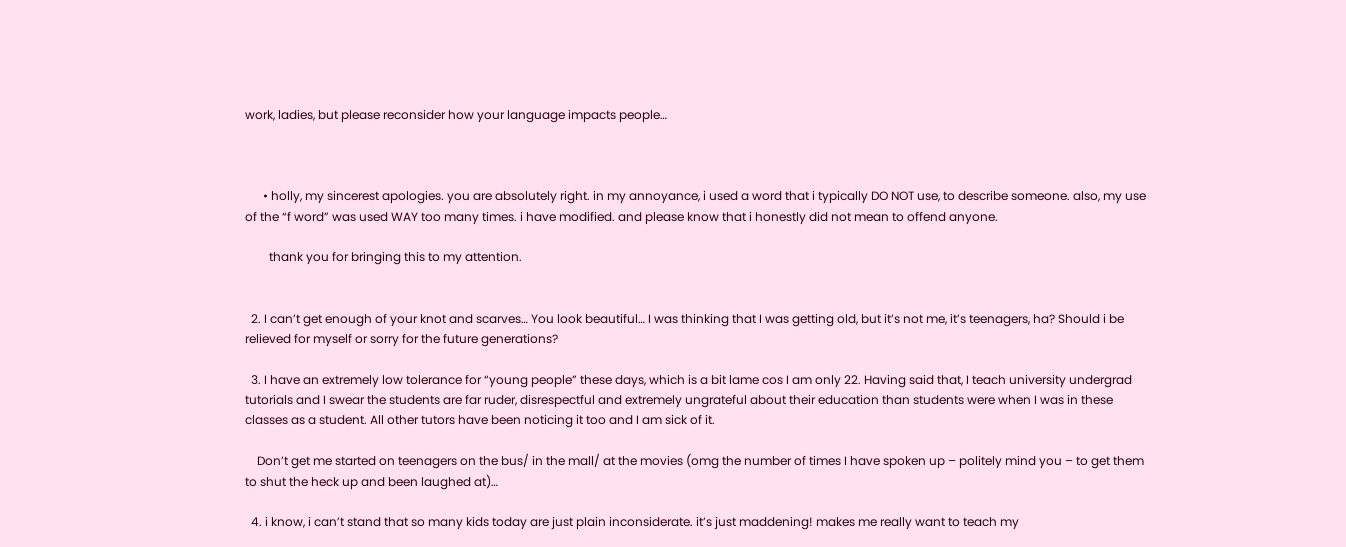work, ladies, but please reconsider how your language impacts people…



      • holly, my sincerest apologies. you are absolutely right. in my annoyance, i used a word that i typically DO NOT use, to describe someone. also, my use of the “f word” was used WAY too many times. i have modified. and please know that i honestly did not mean to offend anyone.

        thank you for bringing this to my attention.


  2. I can’t get enough of your knot and scarves… You look beautiful… I was thinking that I was getting old, but it’s not me, it’s teenagers, ha? Should i be relieved for myself or sorry for the future generations?

  3. I have an extremely low tolerance for “young people” these days, which is a bit lame cos I am only 22. Having said that, I teach university undergrad tutorials and I swear the students are far ruder, disrespectful and extremely ungrateful about their education than students were when I was in these classes as a student. All other tutors have been noticing it too and I am sick of it.

    Don’t get me started on teenagers on the bus/ in the mall/ at the movies (omg the number of times I have spoken up – politely mind you – to get them to shut the heck up and been laughed at)…

  4. i know, i can’t stand that so many kids today are just plain inconsiderate. it’s just maddening! makes me really want to teach my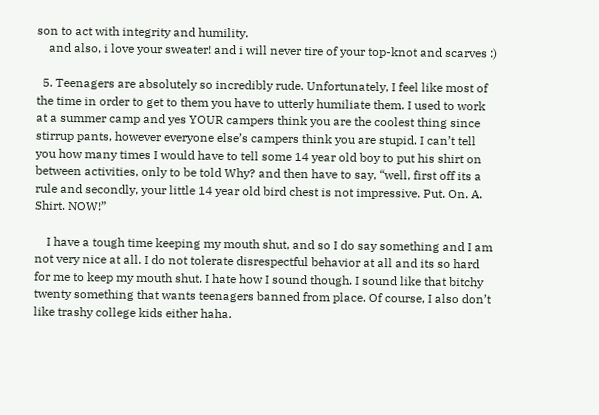son to act with integrity and humility.
    and also, i love your sweater! and i will never tire of your top-knot and scarves :)

  5. Teenagers are absolutely so incredibly rude. Unfortunately, I feel like most of the time in order to get to them you have to utterly humiliate them. I used to work at a summer camp and yes YOUR campers think you are the coolest thing since stirrup pants, however everyone else’s campers think you are stupid. I can’t tell you how many times I would have to tell some 14 year old boy to put his shirt on between activities, only to be told Why? and then have to say, “well, first off its a rule and secondly, your little 14 year old bird chest is not impressive. Put. On. A. Shirt. NOW!”

    I have a tough time keeping my mouth shut, and so I do say something and I am not very nice at all. I do not tolerate disrespectful behavior at all and its so hard for me to keep my mouth shut. I hate how I sound though. I sound like that bitchy twenty something that wants teenagers banned from place. Of course, I also don’t like trashy college kids either haha.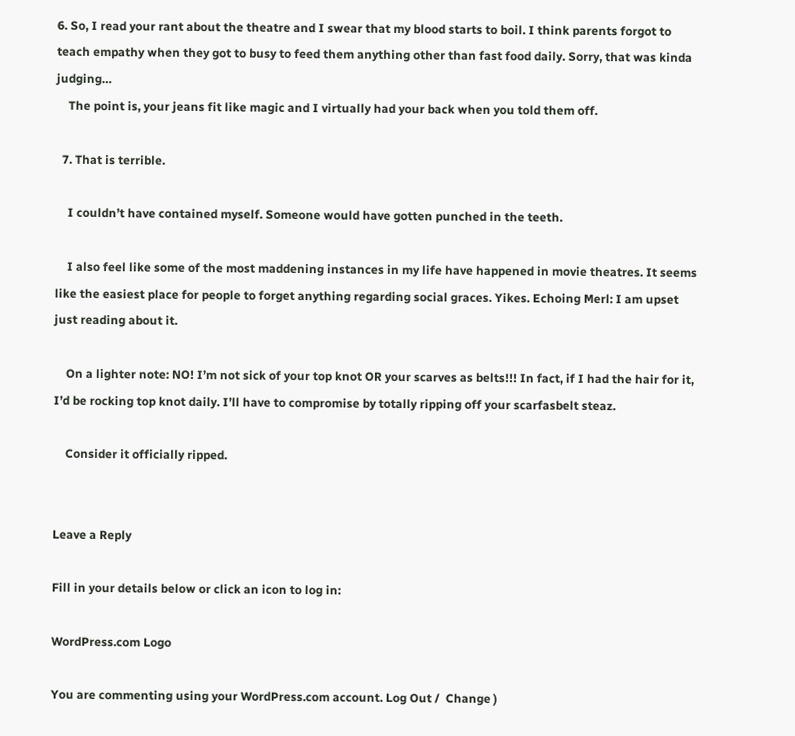6. So, I read your rant about the theatre and I swear that my blood starts to boil. I think parents forgot to teach empathy when they got to busy to feed them anything other than fast food daily. Sorry, that was kinda judging…
    The point is, your jeans fit like magic and I virtually had your back when you told them off.

  7. That is terrible.

    I couldn’t have contained myself. Someone would have gotten punched in the teeth.

    I also feel like some of the most maddening instances in my life have happened in movie theatres. It seems like the easiest place for people to forget anything regarding social graces. Yikes. Echoing Merl: I am upset just reading about it.

    On a lighter note: NO! I’m not sick of your top knot OR your scarves as belts!!! In fact, if I had the hair for it, I’d be rocking top knot daily. I’ll have to compromise by totally ripping off your scarfasbelt steaz.

    Consider it officially ripped.


Leave a Reply

Fill in your details below or click an icon to log in:

WordPress.com Logo

You are commenting using your WordPress.com account. Log Out /  Change )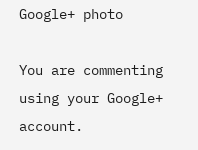Google+ photo

You are commenting using your Google+ account.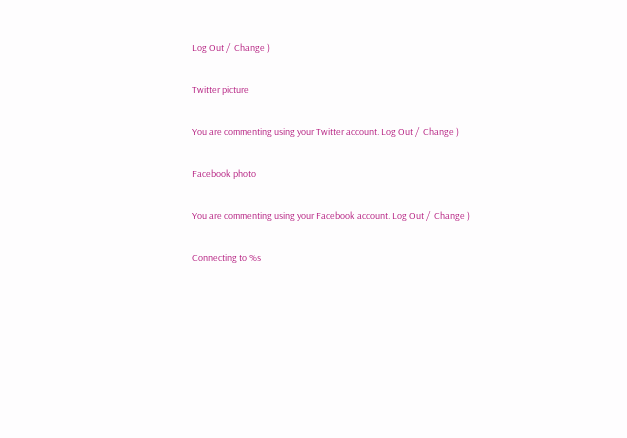Log Out /  Change )

Twitter picture

You are commenting using your Twitter account. Log Out /  Change )

Facebook photo

You are commenting using your Facebook account. Log Out /  Change )

Connecting to %s